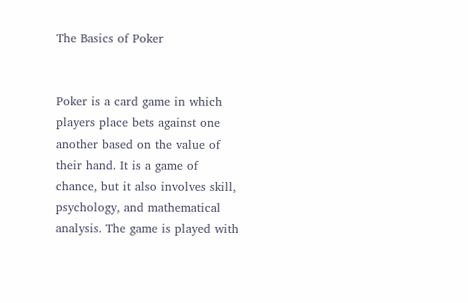The Basics of Poker


Poker is a card game in which players place bets against one another based on the value of their hand. It is a game of chance, but it also involves skill, psychology, and mathematical analysis. The game is played with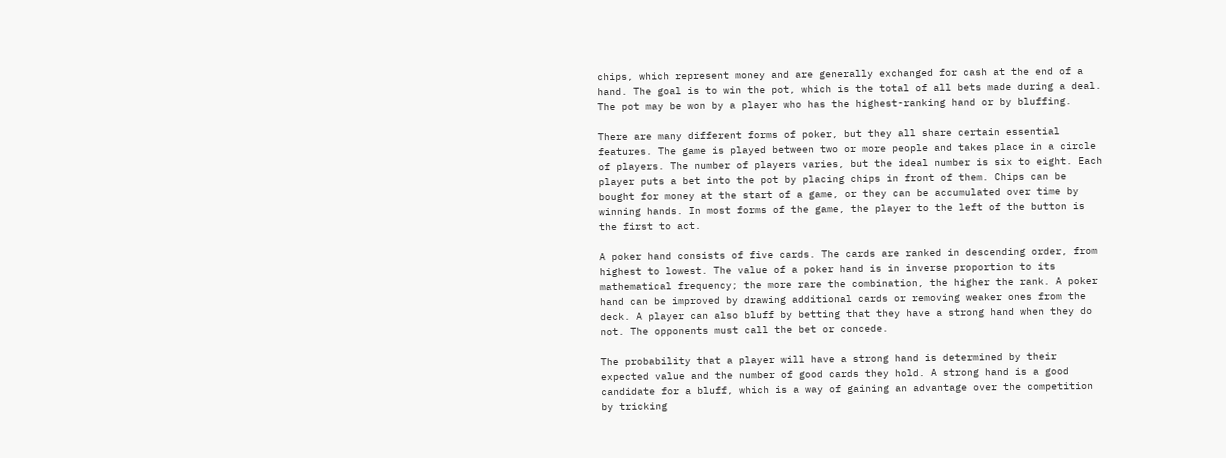chips, which represent money and are generally exchanged for cash at the end of a hand. The goal is to win the pot, which is the total of all bets made during a deal. The pot may be won by a player who has the highest-ranking hand or by bluffing.

There are many different forms of poker, but they all share certain essential features. The game is played between two or more people and takes place in a circle of players. The number of players varies, but the ideal number is six to eight. Each player puts a bet into the pot by placing chips in front of them. Chips can be bought for money at the start of a game, or they can be accumulated over time by winning hands. In most forms of the game, the player to the left of the button is the first to act.

A poker hand consists of five cards. The cards are ranked in descending order, from highest to lowest. The value of a poker hand is in inverse proportion to its mathematical frequency; the more rare the combination, the higher the rank. A poker hand can be improved by drawing additional cards or removing weaker ones from the deck. A player can also bluff by betting that they have a strong hand when they do not. The opponents must call the bet or concede.

The probability that a player will have a strong hand is determined by their expected value and the number of good cards they hold. A strong hand is a good candidate for a bluff, which is a way of gaining an advantage over the competition by tricking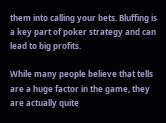them into calling your bets. Bluffing is a key part of poker strategy and can lead to big profits.

While many people believe that tells are a huge factor in the game, they are actually quite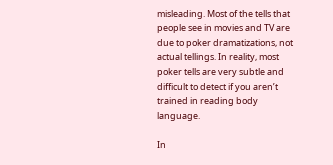misleading. Most of the tells that people see in movies and TV are due to poker dramatizations, not actual tellings. In reality, most poker tells are very subtle and difficult to detect if you aren’t trained in reading body language.

In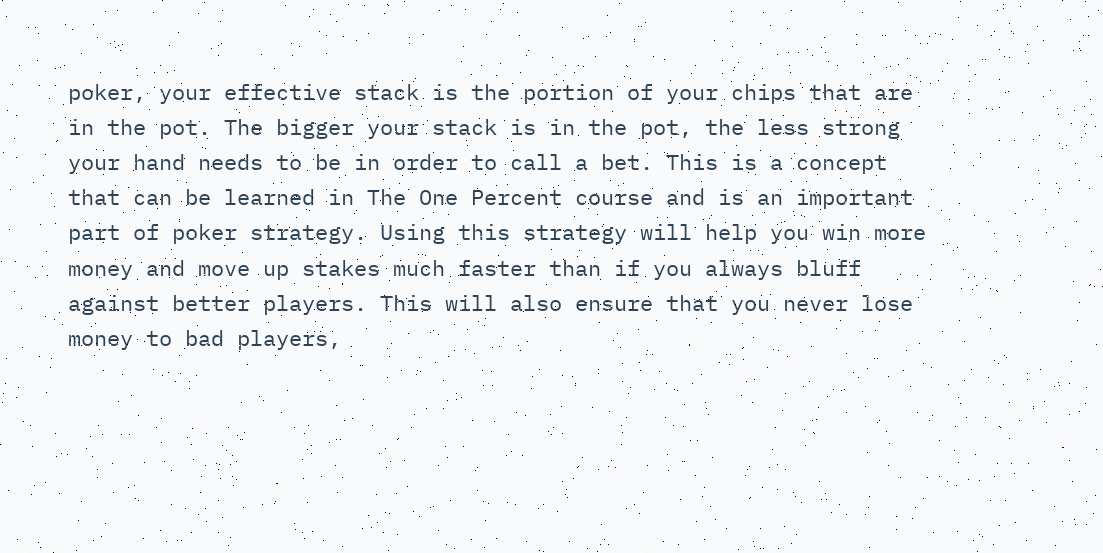poker, your effective stack is the portion of your chips that are in the pot. The bigger your stack is in the pot, the less strong your hand needs to be in order to call a bet. This is a concept that can be learned in The One Percent course and is an important part of poker strategy. Using this strategy will help you win more money and move up stakes much faster than if you always bluff against better players. This will also ensure that you never lose money to bad players,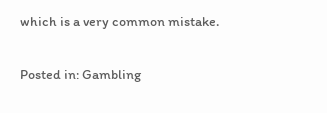which is a very common mistake.

Posted in: Gambling